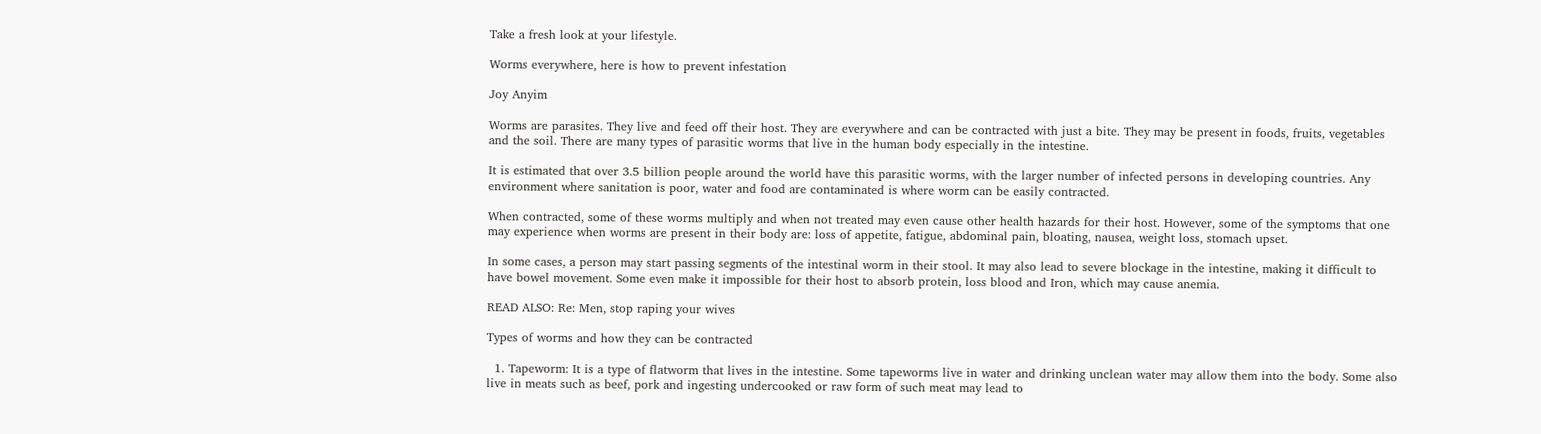Take a fresh look at your lifestyle.

Worms everywhere, here is how to prevent infestation

Joy Anyim

Worms are parasites. They live and feed off their host. They are everywhere and can be contracted with just a bite. They may be present in foods, fruits, vegetables and the soil. There are many types of parasitic worms that live in the human body especially in the intestine.

It is estimated that over 3.5 billion people around the world have this parasitic worms, with the larger number of infected persons in developing countries. Any environment where sanitation is poor, water and food are contaminated is where worm can be easily contracted.

When contracted, some of these worms multiply and when not treated may even cause other health hazards for their host. However, some of the symptoms that one may experience when worms are present in their body are: loss of appetite, fatigue, abdominal pain, bloating, nausea, weight loss, stomach upset.

In some cases, a person may start passing segments of the intestinal worm in their stool. It may also lead to severe blockage in the intestine, making it difficult to have bowel movement. Some even make it impossible for their host to absorb protein, loss blood and Iron, which may cause anemia.

READ ALSO: Re: Men, stop raping your wives

Types of worms and how they can be contracted

  1. Tapeworm: It is a type of flatworm that lives in the intestine. Some tapeworms live in water and drinking unclean water may allow them into the body. Some also live in meats such as beef, pork and ingesting undercooked or raw form of such meat may lead to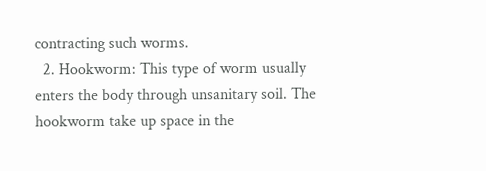contracting such worms.
  2. Hookworm: This type of worm usually enters the body through unsanitary soil. The hookworm take up space in the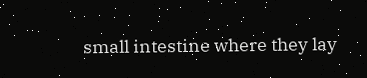small intestine where they lay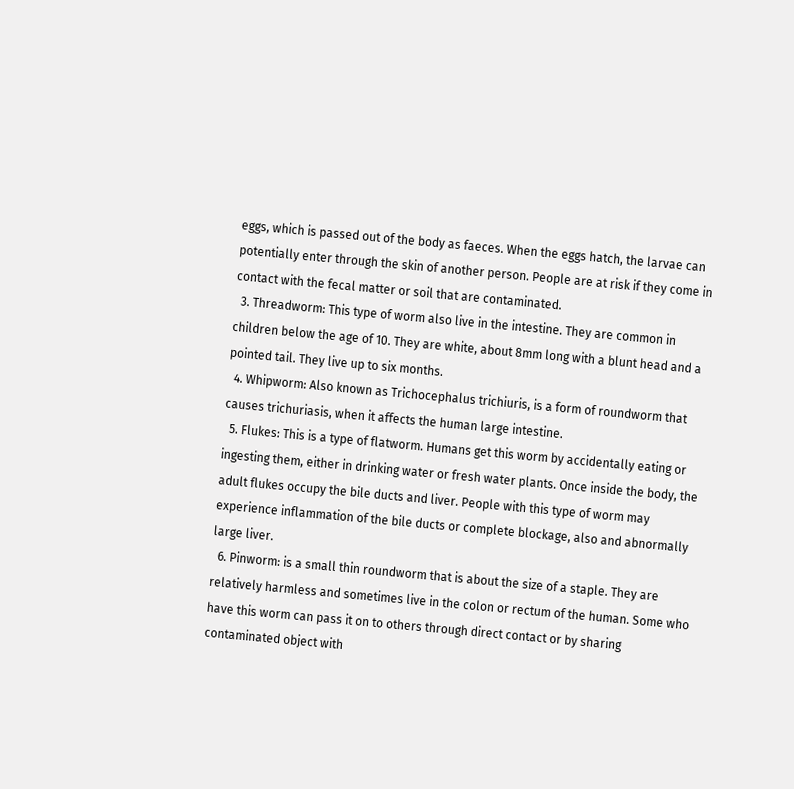eggs, which is passed out of the body as faeces. When the eggs hatch, the larvae can potentially enter through the skin of another person. People are at risk if they come in contact with the fecal matter or soil that are contaminated.
  3. Threadworm: This type of worm also live in the intestine. They are common in children below the age of 10. They are white, about 8mm long with a blunt head and a pointed tail. They live up to six months.
  4. Whipworm: Also known as Trichocephalus trichiuris, is a form of roundworm that causes trichuriasis, when it affects the human large intestine.
  5. Flukes: This is a type of flatworm. Humans get this worm by accidentally eating or ingesting them, either in drinking water or fresh water plants. Once inside the body, the adult flukes occupy the bile ducts and liver. People with this type of worm may experience inflammation of the bile ducts or complete blockage, also and abnormally large liver.
  6. Pinworm: is a small thin roundworm that is about the size of a staple. They are relatively harmless and sometimes live in the colon or rectum of the human. Some who have this worm can pass it on to others through direct contact or by sharing contaminated object with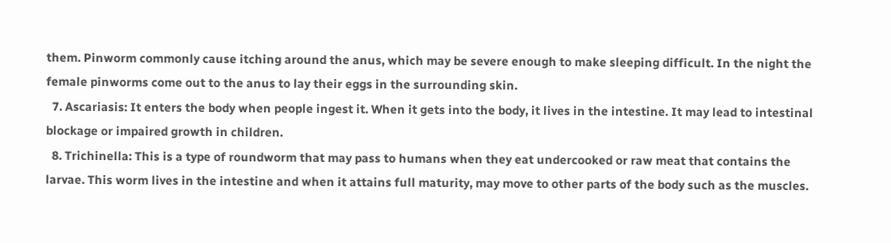them. Pinworm commonly cause itching around the anus, which may be severe enough to make sleeping difficult. In the night the female pinworms come out to the anus to lay their eggs in the surrounding skin.
  7. Ascariasis: It enters the body when people ingest it. When it gets into the body, it lives in the intestine. It may lead to intestinal blockage or impaired growth in children.
  8. Trichinella: This is a type of roundworm that may pass to humans when they eat undercooked or raw meat that contains the larvae. This worm lives in the intestine and when it attains full maturity, may move to other parts of the body such as the muscles.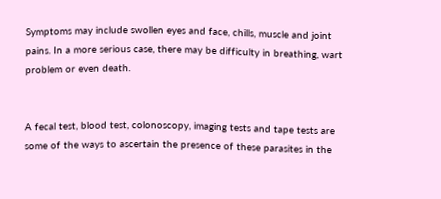Symptoms may include swollen eyes and face, chills, muscle and joint pains. In a more serious case, there may be difficulty in breathing, wart problem or even death.


A fecal test, blood test, colonoscopy, imaging tests and tape tests are some of the ways to ascertain the presence of these parasites in the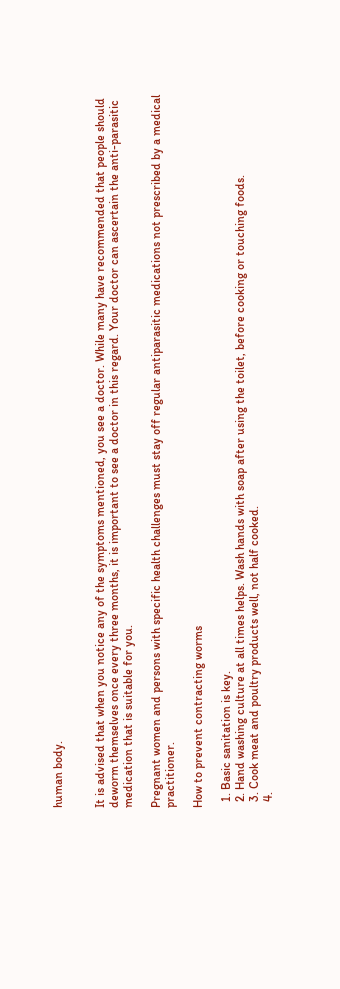human body.


It is advised that when you notice any of the symptoms mentioned, you see a doctor. While many have recommended that people should deworm themselves once every three months, it is important to see a doctor in this regard. Your doctor can ascertain the anti-parasitic medication that is suitable for you.

Pregnant women and persons with specific health challenges must stay off regular antiparasitic medications not prescribed by a medical practitioner.

How to prevent contracting worms

  1. Basic sanitation is key.
  2. Hand washing culture at all times helps. Wash hands with soap after using the toilet, before cooking or touching foods.
  3. Cook meat and poultry products well, not half cooked.
  4.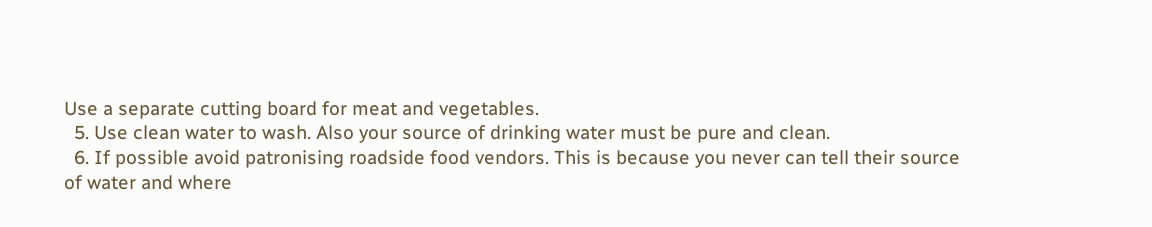Use a separate cutting board for meat and vegetables.
  5. Use clean water to wash. Also your source of drinking water must be pure and clean.
  6. If possible avoid patronising roadside food vendors. This is because you never can tell their source of water and where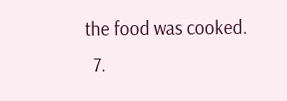the food was cooked.
  7.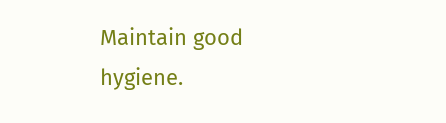Maintain good hygiene.